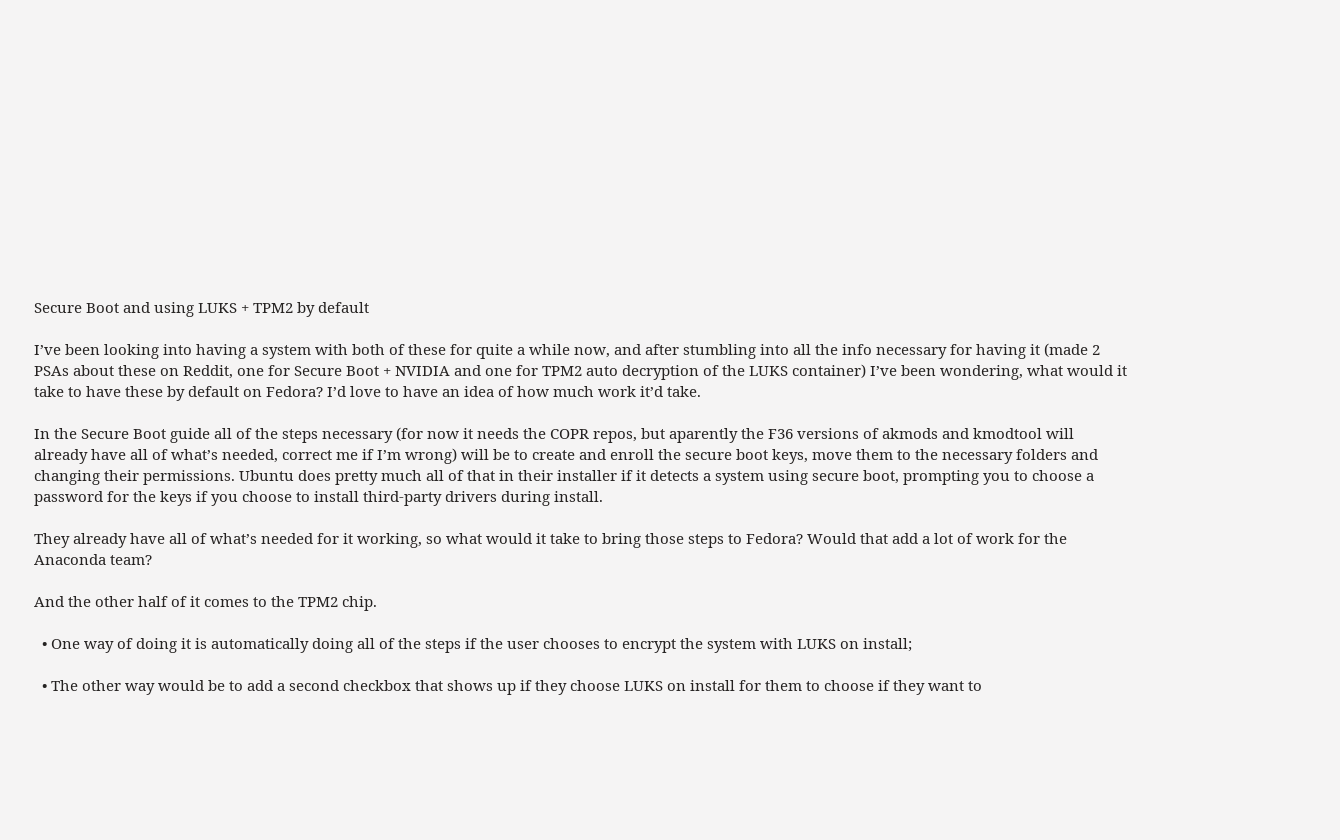Secure Boot and using LUKS + TPM2 by default

I’ve been looking into having a system with both of these for quite a while now, and after stumbling into all the info necessary for having it (made 2 PSAs about these on Reddit, one for Secure Boot + NVIDIA and one for TPM2 auto decryption of the LUKS container) I’ve been wondering, what would it take to have these by default on Fedora? I’d love to have an idea of how much work it’d take.

In the Secure Boot guide all of the steps necessary (for now it needs the COPR repos, but aparently the F36 versions of akmods and kmodtool will already have all of what’s needed, correct me if I’m wrong) will be to create and enroll the secure boot keys, move them to the necessary folders and changing their permissions. Ubuntu does pretty much all of that in their installer if it detects a system using secure boot, prompting you to choose a password for the keys if you choose to install third-party drivers during install.

They already have all of what’s needed for it working, so what would it take to bring those steps to Fedora? Would that add a lot of work for the Anaconda team?

And the other half of it comes to the TPM2 chip.

  • One way of doing it is automatically doing all of the steps if the user chooses to encrypt the system with LUKS on install;

  • The other way would be to add a second checkbox that shows up if they choose LUKS on install for them to choose if they want to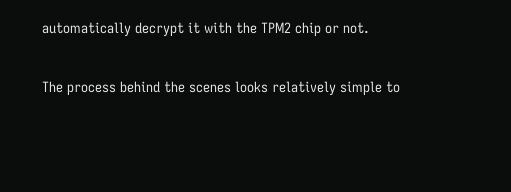automatically decrypt it with the TPM2 chip or not.

The process behind the scenes looks relatively simple to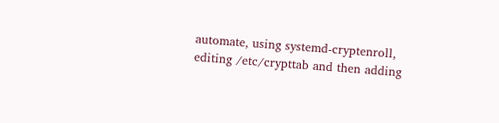automate, using systemd-cryptenroll, editing /etc/crypttab and then adding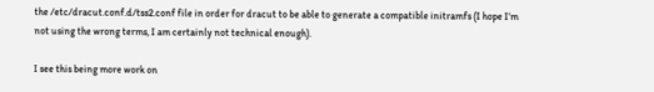the /etc/dracut.conf.d/tss2.conf file in order for dracut to be able to generate a compatible initramfs (I hope I’m not using the wrong terms, I am certainly not technical enough).

I see this being more work on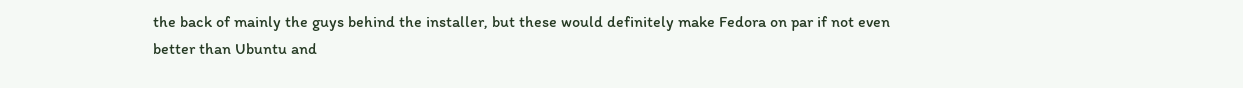the back of mainly the guys behind the installer, but these would definitely make Fedora on par if not even better than Ubuntu and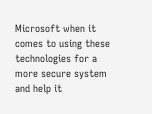Microsoft when it comes to using these technologies for a more secure system and help it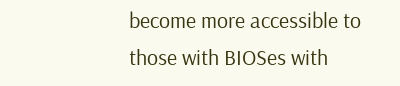become more accessible to those with BIOSes with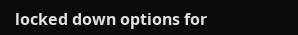locked down options for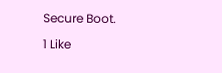Secure Boot.

1 Like